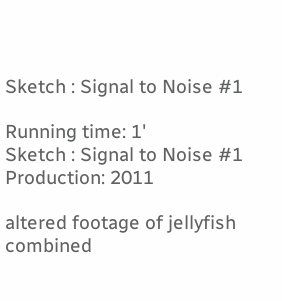Sketch : Signal to Noise #1

Running time: 1'
Sketch : Signal to Noise #1
Production: 2011

altered footage of jellyfish combined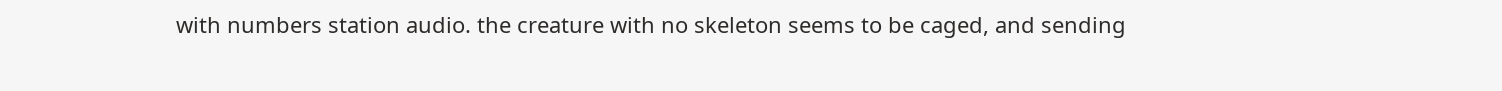with numbers station audio. the creature with no skeleton seems to be caged, and sending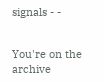signals - -


You're on the archive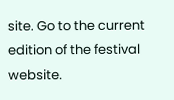site. Go to the current edition of the festival website.